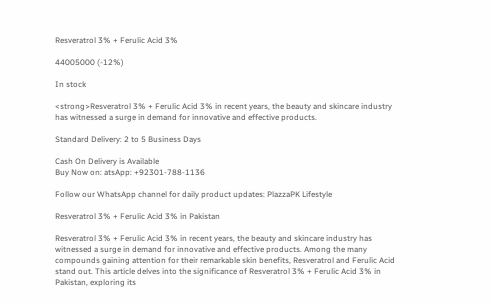Resveratrol 3% + Ferulic Acid 3%

44005000 (-12%)

In stock

<strong>Resveratrol 3% + Ferulic Acid 3% in recent years, the beauty and skincare industry has witnessed a surge in demand for innovative and effective products.

Standard Delivery: 2 to 5 Business Days

Cash On Delivery is Available
Buy Now on: atsApp: +92301-788-1136

Follow our WhatsApp channel for daily product updates: PlazzaPK Lifestyle

Resveratrol 3% + Ferulic Acid 3% in Pakistan

Resveratrol 3% + Ferulic Acid 3% in recent years, the beauty and skincare industry has witnessed a surge in demand for innovative and effective products. Among the many compounds gaining attention for their remarkable skin benefits, Resveratrol and Ferulic Acid stand out. This article delves into the significance of Resveratrol 3% + Ferulic Acid 3% in Pakistan, exploring its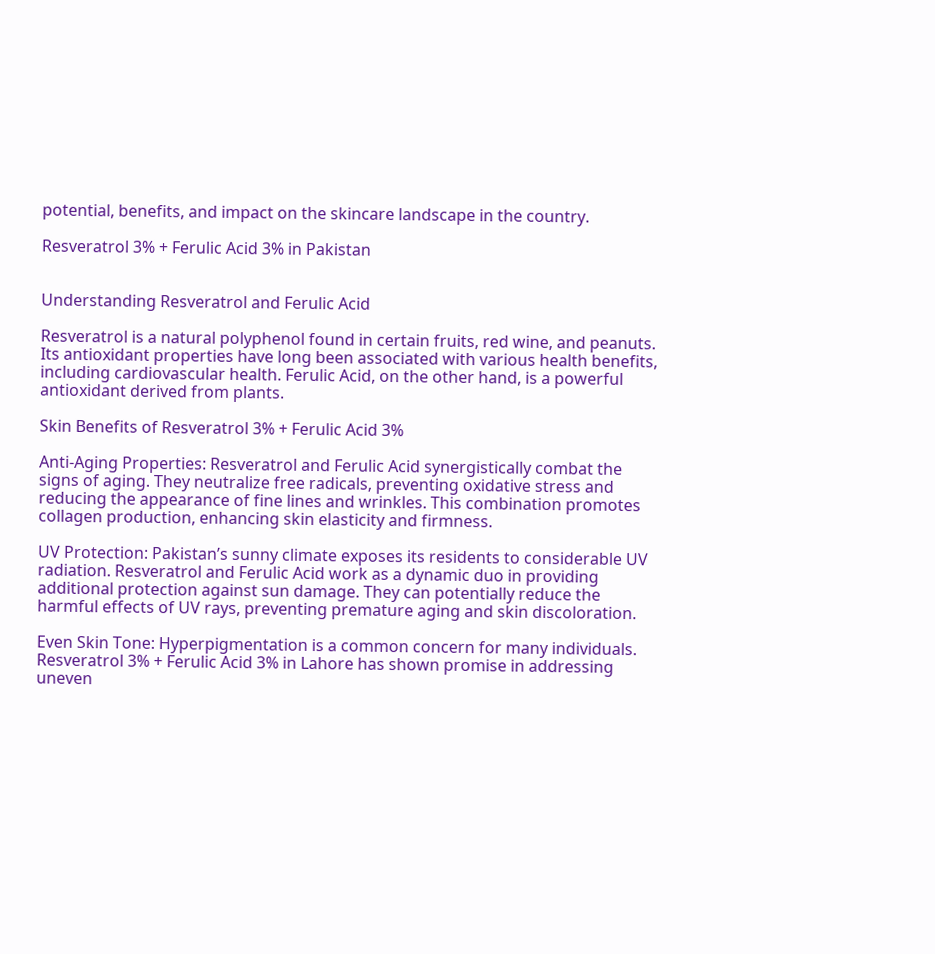potential, benefits, and impact on the skincare landscape in the country.

Resveratrol 3% + Ferulic Acid 3% in Pakistan


Understanding Resveratrol and Ferulic Acid

Resveratrol is a natural polyphenol found in certain fruits, red wine, and peanuts. Its antioxidant properties have long been associated with various health benefits, including cardiovascular health. Ferulic Acid, on the other hand, is a powerful antioxidant derived from plants.

Skin Benefits of Resveratrol 3% + Ferulic Acid 3%

Anti-Aging Properties: Resveratrol and Ferulic Acid synergistically combat the signs of aging. They neutralize free radicals, preventing oxidative stress and reducing the appearance of fine lines and wrinkles. This combination promotes collagen production, enhancing skin elasticity and firmness.

UV Protection: Pakistan’s sunny climate exposes its residents to considerable UV radiation. Resveratrol and Ferulic Acid work as a dynamic duo in providing additional protection against sun damage. They can potentially reduce the harmful effects of UV rays, preventing premature aging and skin discoloration.

Even Skin Tone: Hyperpigmentation is a common concern for many individuals. Resveratrol 3% + Ferulic Acid 3% in Lahore has shown promise in addressing uneven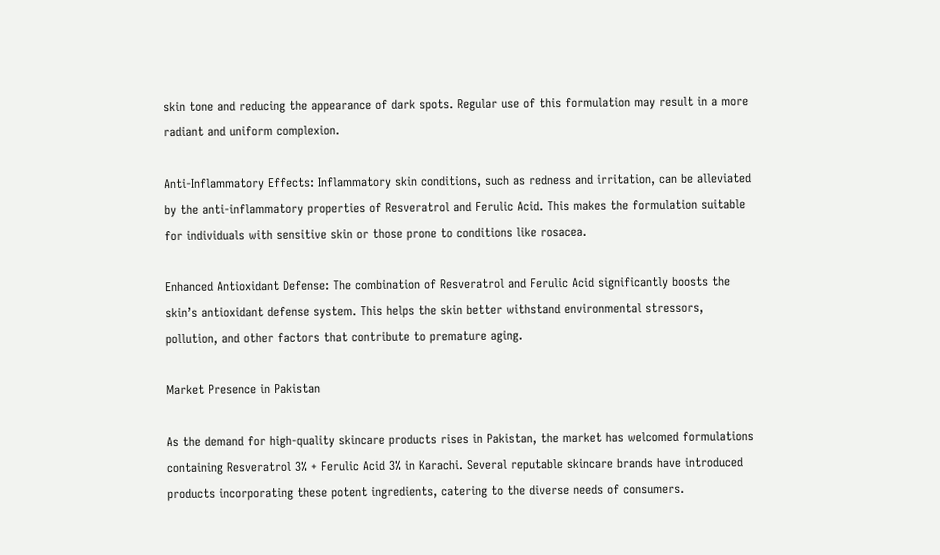skin tone and reducing the appearance of dark spots. Regular use of this formulation may result in a more radiant and uniform complexion.

Anti-Inflammatory Effects: Inflammatory skin conditions, such as redness and irritation, can be alleviated by the anti-inflammatory properties of Resveratrol and Ferulic Acid. This makes the formulation suitable for individuals with sensitive skin or those prone to conditions like rosacea.

Enhanced Antioxidant Defense: The combination of Resveratrol and Ferulic Acid significantly boosts the skin’s antioxidant defense system. This helps the skin better withstand environmental stressors, pollution, and other factors that contribute to premature aging.

Market Presence in Pakistan

As the demand for high-quality skincare products rises in Pakistan, the market has welcomed formulations containing Resveratrol 3% + Ferulic Acid 3% in Karachi. Several reputable skincare brands have introduced products incorporating these potent ingredients, catering to the diverse needs of consumers.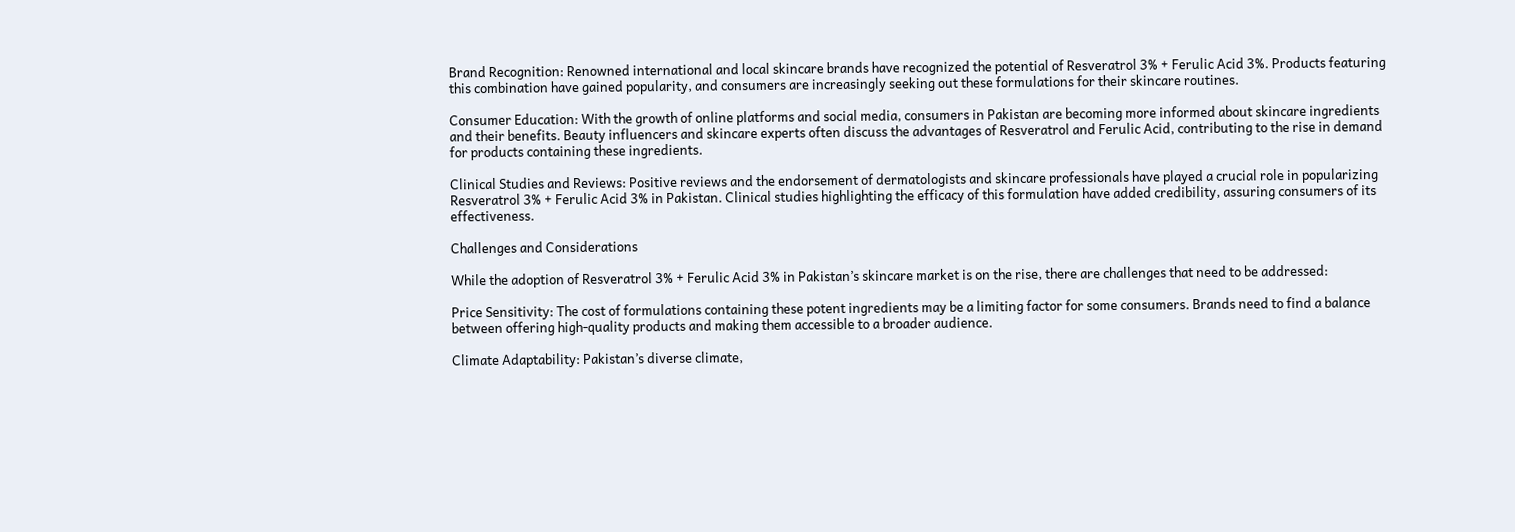Brand Recognition: Renowned international and local skincare brands have recognized the potential of Resveratrol 3% + Ferulic Acid 3%. Products featuring this combination have gained popularity, and consumers are increasingly seeking out these formulations for their skincare routines.

Consumer Education: With the growth of online platforms and social media, consumers in Pakistan are becoming more informed about skincare ingredients and their benefits. Beauty influencers and skincare experts often discuss the advantages of Resveratrol and Ferulic Acid, contributing to the rise in demand for products containing these ingredients.

Clinical Studies and Reviews: Positive reviews and the endorsement of dermatologists and skincare professionals have played a crucial role in popularizing Resveratrol 3% + Ferulic Acid 3% in Pakistan. Clinical studies highlighting the efficacy of this formulation have added credibility, assuring consumers of its effectiveness.

Challenges and Considerations

While the adoption of Resveratrol 3% + Ferulic Acid 3% in Pakistan’s skincare market is on the rise, there are challenges that need to be addressed:

Price Sensitivity: The cost of formulations containing these potent ingredients may be a limiting factor for some consumers. Brands need to find a balance between offering high-quality products and making them accessible to a broader audience.

Climate Adaptability: Pakistan’s diverse climate,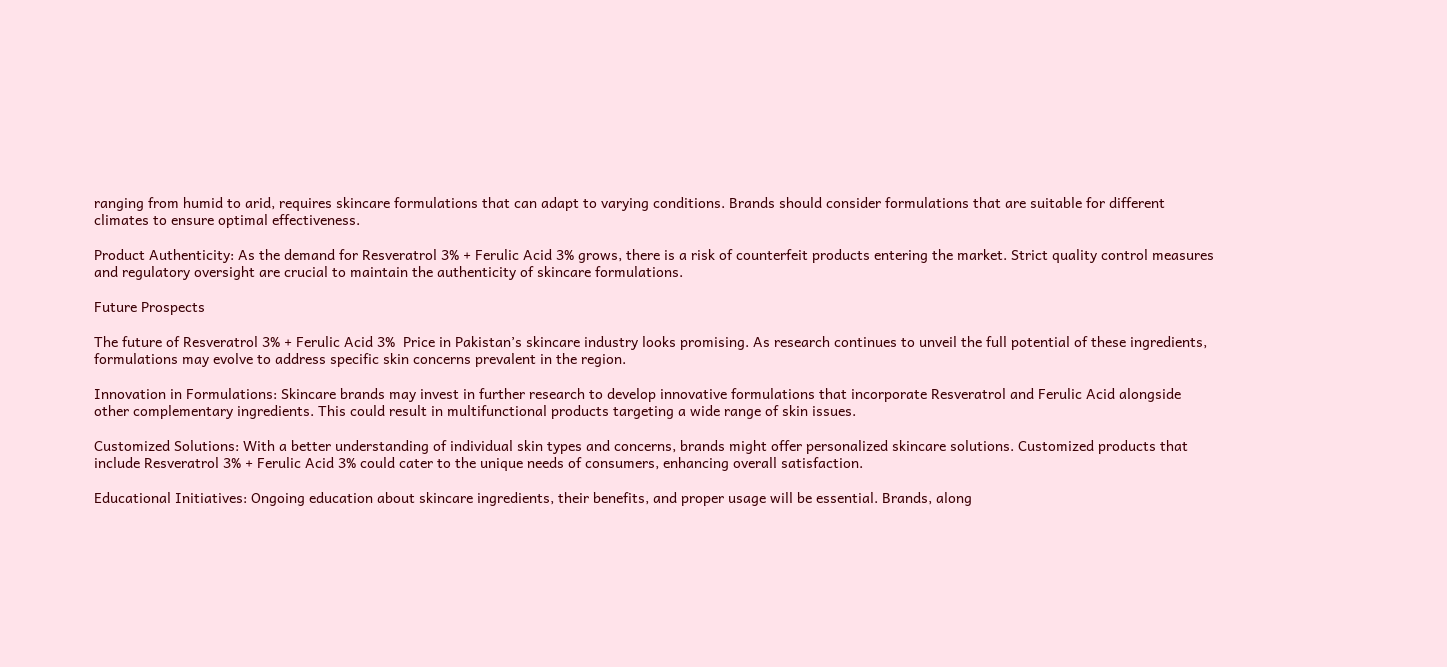ranging from humid to arid, requires skincare formulations that can adapt to varying conditions. Brands should consider formulations that are suitable for different climates to ensure optimal effectiveness.

Product Authenticity: As the demand for Resveratrol 3% + Ferulic Acid 3% grows, there is a risk of counterfeit products entering the market. Strict quality control measures and regulatory oversight are crucial to maintain the authenticity of skincare formulations.

Future Prospects

The future of Resveratrol 3% + Ferulic Acid 3%  Price in Pakistan’s skincare industry looks promising. As research continues to unveil the full potential of these ingredients, formulations may evolve to address specific skin concerns prevalent in the region.

Innovation in Formulations: Skincare brands may invest in further research to develop innovative formulations that incorporate Resveratrol and Ferulic Acid alongside other complementary ingredients. This could result in multifunctional products targeting a wide range of skin issues.

Customized Solutions: With a better understanding of individual skin types and concerns, brands might offer personalized skincare solutions. Customized products that include Resveratrol 3% + Ferulic Acid 3% could cater to the unique needs of consumers, enhancing overall satisfaction.

Educational Initiatives: Ongoing education about skincare ingredients, their benefits, and proper usage will be essential. Brands, along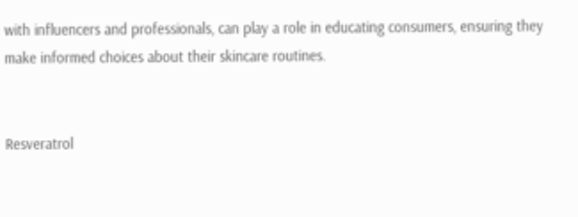with influencers and professionals, can play a role in educating consumers, ensuring they make informed choices about their skincare routines.


Resveratrol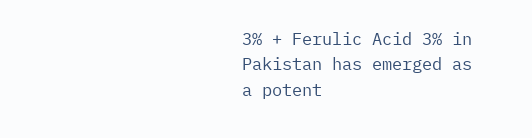3% + Ferulic Acid 3% in Pakistan has emerged as a potent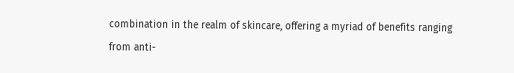combination in the realm of skincare, offering a myriad of benefits ranging from anti-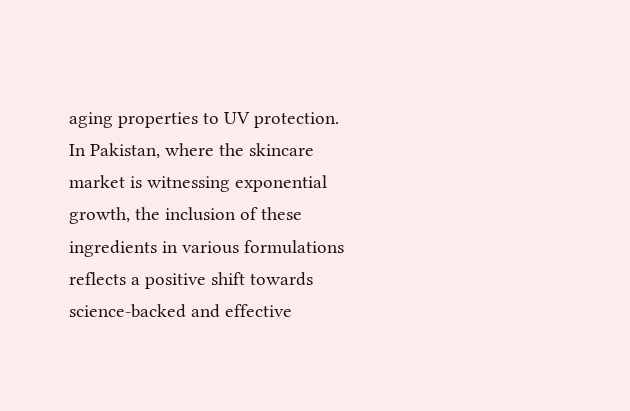aging properties to UV protection. In Pakistan, where the skincare market is witnessing exponential growth, the inclusion of these ingredients in various formulations reflects a positive shift towards science-backed and effective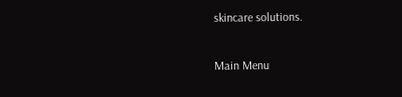skincare solutions.

Main Menu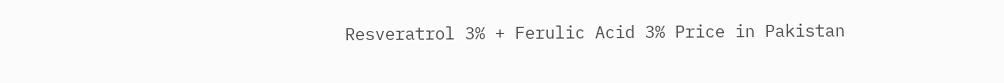Resveratrol 3% + Ferulic Acid 3% Price in Pakistan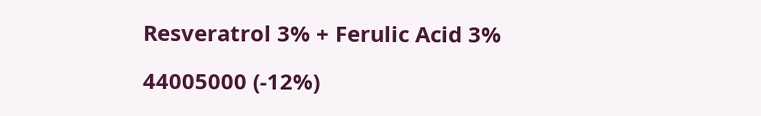Resveratrol 3% + Ferulic Acid 3%

44005000 (-12%)